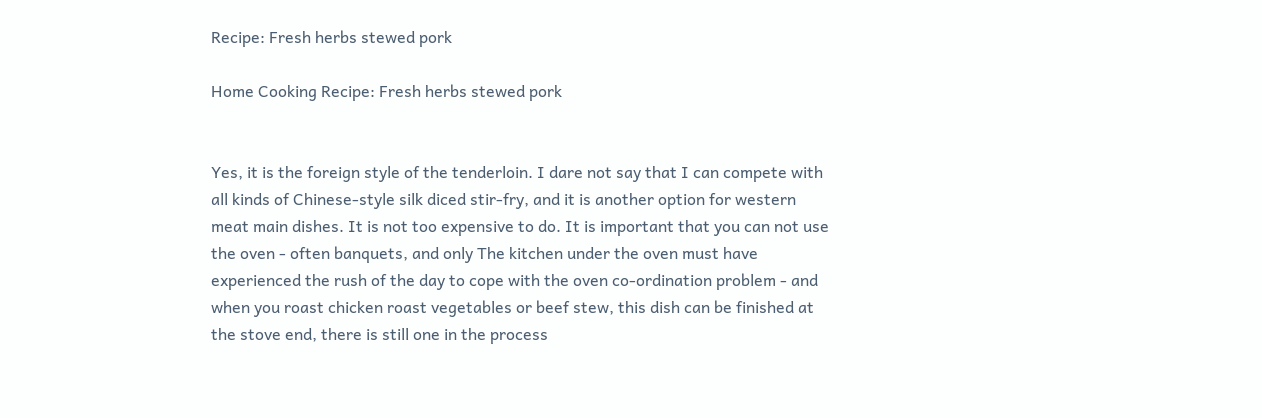Recipe: Fresh herbs stewed pork

Home Cooking Recipe: Fresh herbs stewed pork


Yes, it is the foreign style of the tenderloin. I dare not say that I can compete with all kinds of Chinese-style silk diced stir-fry, and it is another option for western meat main dishes. It is not too expensive to do. It is important that you can not use the oven - often banquets, and only The kitchen under the oven must have experienced the rush of the day to cope with the oven co-ordination problem - and when you roast chicken roast vegetables or beef stew, this dish can be finished at the stove end, there is still one in the process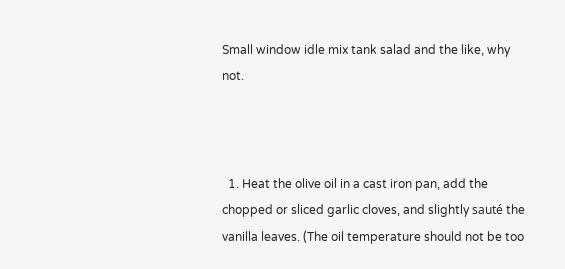Small window idle mix tank salad and the like, why not.



  1. Heat the olive oil in a cast iron pan, add the chopped or sliced garlic cloves, and slightly sauté the vanilla leaves. (The oil temperature should not be too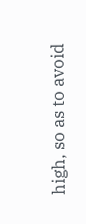high, so as to avoid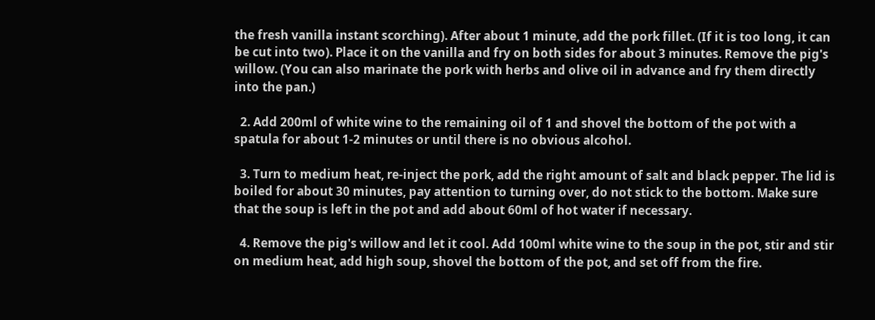the fresh vanilla instant scorching). After about 1 minute, add the pork fillet. (If it is too long, it can be cut into two). Place it on the vanilla and fry on both sides for about 3 minutes. Remove the pig's willow. (You can also marinate the pork with herbs and olive oil in advance and fry them directly into the pan.)

  2. Add 200ml of white wine to the remaining oil of 1 and shovel the bottom of the pot with a spatula for about 1-2 minutes or until there is no obvious alcohol.

  3. Turn to medium heat, re-inject the pork, add the right amount of salt and black pepper. The lid is boiled for about 30 minutes, pay attention to turning over, do not stick to the bottom. Make sure that the soup is left in the pot and add about 60ml of hot water if necessary.

  4. Remove the pig's willow and let it cool. Add 100ml white wine to the soup in the pot, stir and stir on medium heat, add high soup, shovel the bottom of the pot, and set off from the fire.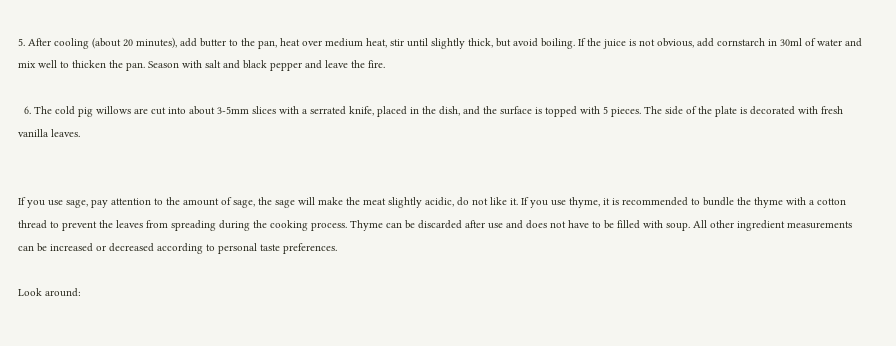5. After cooling (about 20 minutes), add butter to the pan, heat over medium heat, stir until slightly thick, but avoid boiling. If the juice is not obvious, add cornstarch in 30ml of water and mix well to thicken the pan. Season with salt and black pepper and leave the fire.

  6. The cold pig willows are cut into about 3-5mm slices with a serrated knife, placed in the dish, and the surface is topped with 5 pieces. The side of the plate is decorated with fresh vanilla leaves.


If you use sage, pay attention to the amount of sage, the sage will make the meat slightly acidic, do not like it. If you use thyme, it is recommended to bundle the thyme with a cotton thread to prevent the leaves from spreading during the cooking process. Thyme can be discarded after use and does not have to be filled with soup. All other ingredient measurements can be increased or decreased according to personal taste preferences.

Look around: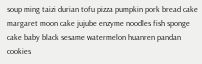soup ming taizi durian tofu pizza pumpkin pork bread cake margaret moon cake jujube enzyme noodles fish sponge cake baby black sesame watermelon huanren pandan cookies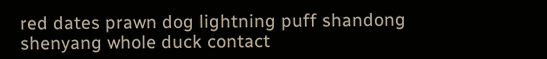red dates prawn dog lightning puff shandong shenyang whole duck contact